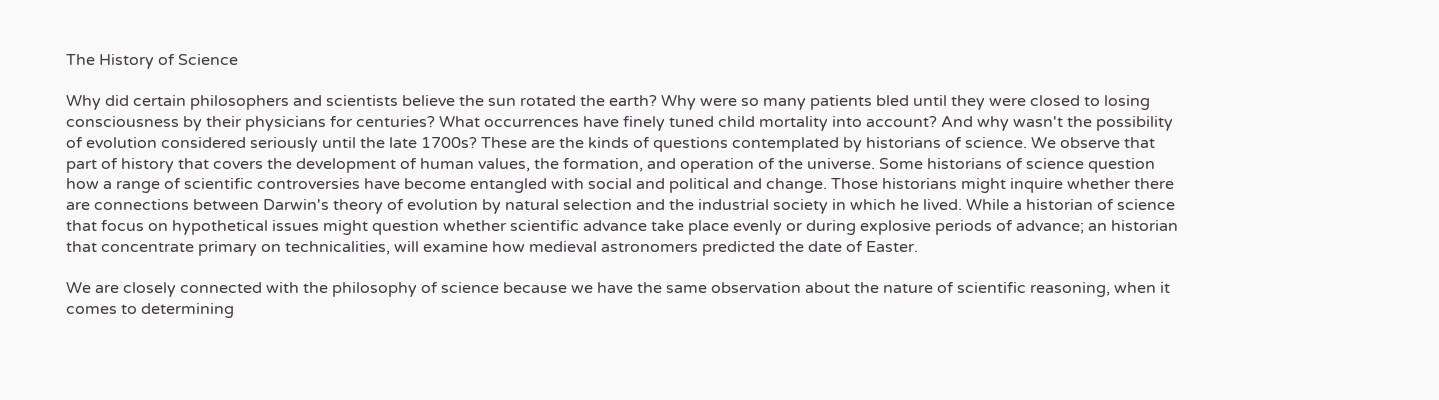The History of Science

Why did certain philosophers and scientists believe the sun rotated the earth? Why were so many patients bled until they were closed to losing consciousness by their physicians for centuries? What occurrences have finely tuned child mortality into account? And why wasn't the possibility of evolution considered seriously until the late 1700s? These are the kinds of questions contemplated by historians of science. We observe that part of history that covers the development of human values, the formation, and operation of the universe. Some historians of science question how a range of scientific controversies have become entangled with social and political and change. Those historians might inquire whether there are connections between Darwin's theory of evolution by natural selection and the industrial society in which he lived. While a historian of science that focus on hypothetical issues might question whether scientific advance take place evenly or during explosive periods of advance; an historian that concentrate primary on technicalities, will examine how medieval astronomers predicted the date of Easter.

We are closely connected with the philosophy of science because we have the same observation about the nature of scientific reasoning, when it comes to determining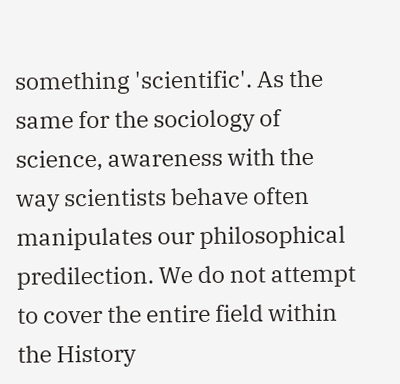something 'scientific'. As the same for the sociology of science, awareness with the way scientists behave often manipulates our philosophical predilection. We do not attempt to cover the entire field within the History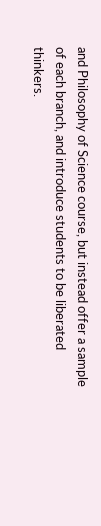and Philosophy of Science course, but instead offer a sample of each branch, and introduce students to be liberated thinkers.